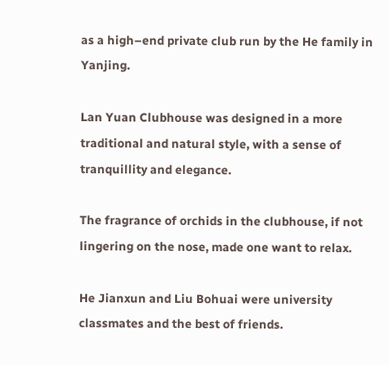as a high–end private club run by the He family in Yanjing.

Lan Yuan Clubhouse was designed in a more traditional and natural style, with a sense of tranquillity and elegance.

The fragrance of orchids in the clubhouse, if not lingering on the nose, made one want to relax.

He Jianxun and Liu Bohuai were university classmates and the best of friends.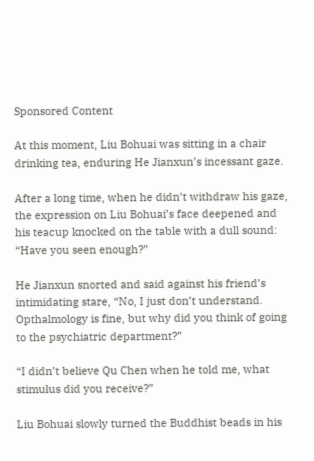Sponsored Content

At this moment, Liu Bohuai was sitting in a chair drinking tea, enduring He Jianxun’s incessant gaze.

After a long time, when he didn’t withdraw his gaze, the expression on Liu Bohuai’s face deepened and his teacup knocked on the table with a dull sound: “Have you seen enough?”

He Jianxun snorted and said against his friend’s intimidating stare, “No, I just don’t understand.
Opthalmology is fine, but why did you think of going to the psychiatric department?”

“I didn’t believe Qu Chen when he told me, what stimulus did you receive?”

Liu Bohuai slowly turned the Buddhist beads in his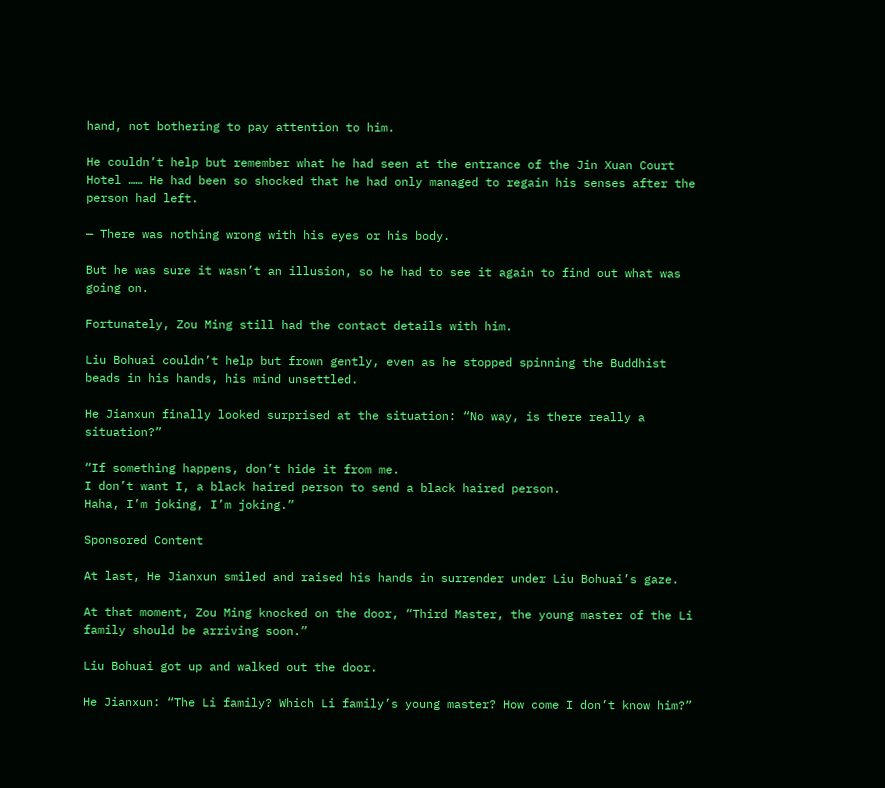hand, not bothering to pay attention to him.

He couldn’t help but remember what he had seen at the entrance of the Jin Xuan Court Hotel …… He had been so shocked that he had only managed to regain his senses after the person had left.

— There was nothing wrong with his eyes or his body.

But he was sure it wasn’t an illusion, so he had to see it again to find out what was going on.

Fortunately, Zou Ming still had the contact details with him.

Liu Bohuai couldn’t help but frown gently, even as he stopped spinning the Buddhist beads in his hands, his mind unsettled.

He Jianxun finally looked surprised at the situation: “No way, is there really a situation?”

“If something happens, don’t hide it from me.
I don’t want I, a black haired person to send a black haired person.
Haha, I’m joking, I’m joking.”

Sponsored Content

At last, He Jianxun smiled and raised his hands in surrender under Liu Bohuai’s gaze.

At that moment, Zou Ming knocked on the door, “Third Master, the young master of the Li family should be arriving soon.”

Liu Bohuai got up and walked out the door.

He Jianxun: “The Li family? Which Li family’s young master? How come I don’t know him?”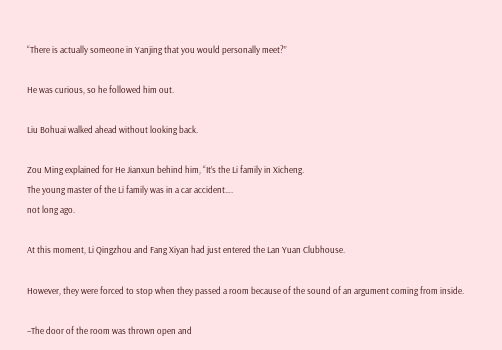“There is actually someone in Yanjing that you would personally meet?”

He was curious, so he followed him out.

Liu Bohuai walked ahead without looking back.

Zou Ming explained for He Jianxun behind him, “It’s the Li family in Xicheng.
The young master of the Li family was in a car accident….
not long ago.

At this moment, Li Qingzhou and Fang Xiyan had just entered the Lan Yuan Clubhouse.

However, they were forced to stop when they passed a room because of the sound of an argument coming from inside.

–The door of the room was thrown open and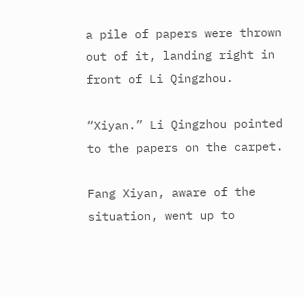a pile of papers were thrown out of it, landing right in front of Li Qingzhou.

“Xiyan.” Li Qingzhou pointed to the papers on the carpet.

Fang Xiyan, aware of the situation, went up to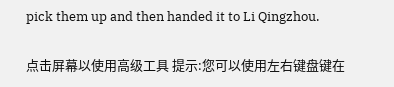pick them up and then handed it to Li Qingzhou.

点击屏幕以使用高级工具 提示:您可以使用左右键盘键在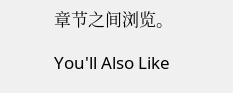章节之间浏览。

You'll Also Like